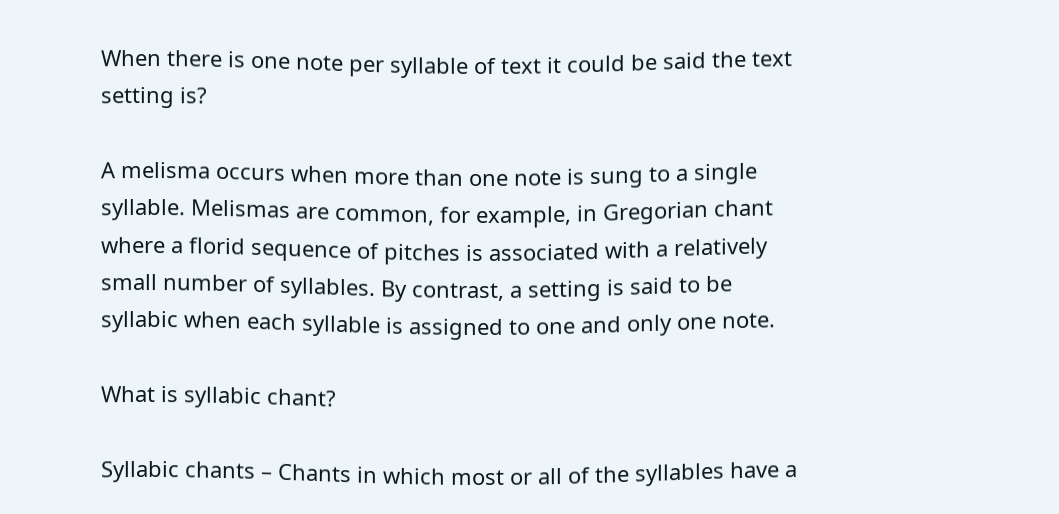When there is one note per syllable of text it could be said the text setting is?

A melisma occurs when more than one note is sung to a single syllable. Melismas are common, for example, in Gregorian chant where a florid sequence of pitches is associated with a relatively small number of syllables. By contrast, a setting is said to be syllabic when each syllable is assigned to one and only one note.

What is syllabic chant?

Syllabic chants – Chants in which most or all of the syllables have a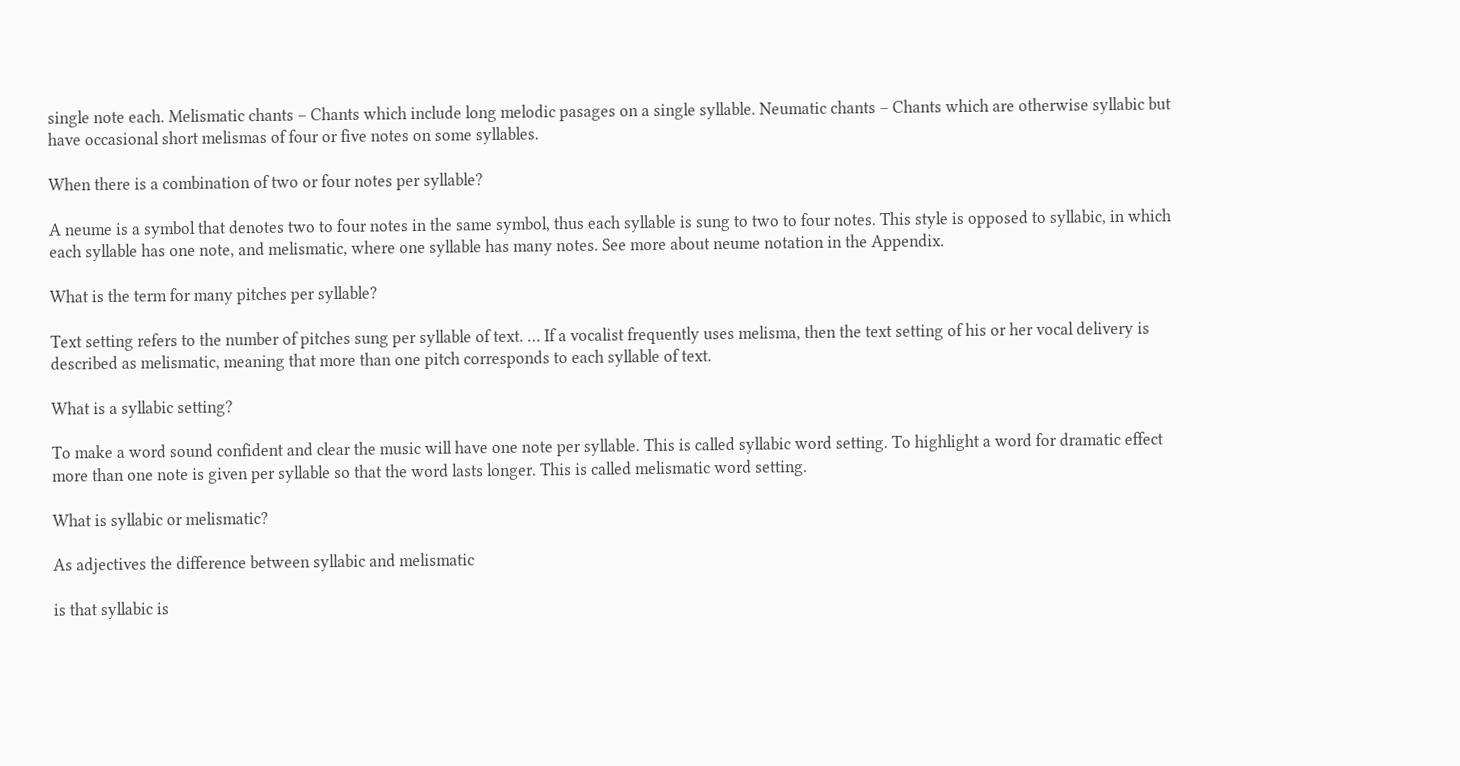single note each. Melismatic chants – Chants which include long melodic pasages on a single syllable. Neumatic chants – Chants which are otherwise syllabic but have occasional short melismas of four or five notes on some syllables.

When there is a combination of two or four notes per syllable?

A neume is a symbol that denotes two to four notes in the same symbol, thus each syllable is sung to two to four notes. This style is opposed to syllabic, in which each syllable has one note, and melismatic, where one syllable has many notes. See more about neume notation in the Appendix.

What is the term for many pitches per syllable?

Text setting refers to the number of pitches sung per syllable of text. … If a vocalist frequently uses melisma, then the text setting of his or her vocal delivery is described as melismatic, meaning that more than one pitch corresponds to each syllable of text.

What is a syllabic setting?

To make a word sound confident and clear the music will have one note per syllable. This is called syllabic word setting. To highlight a word for dramatic effect more than one note is given per syllable so that the word lasts longer. This is called melismatic word setting.

What is syllabic or melismatic?

As adjectives the difference between syllabic and melismatic

is that syllabic is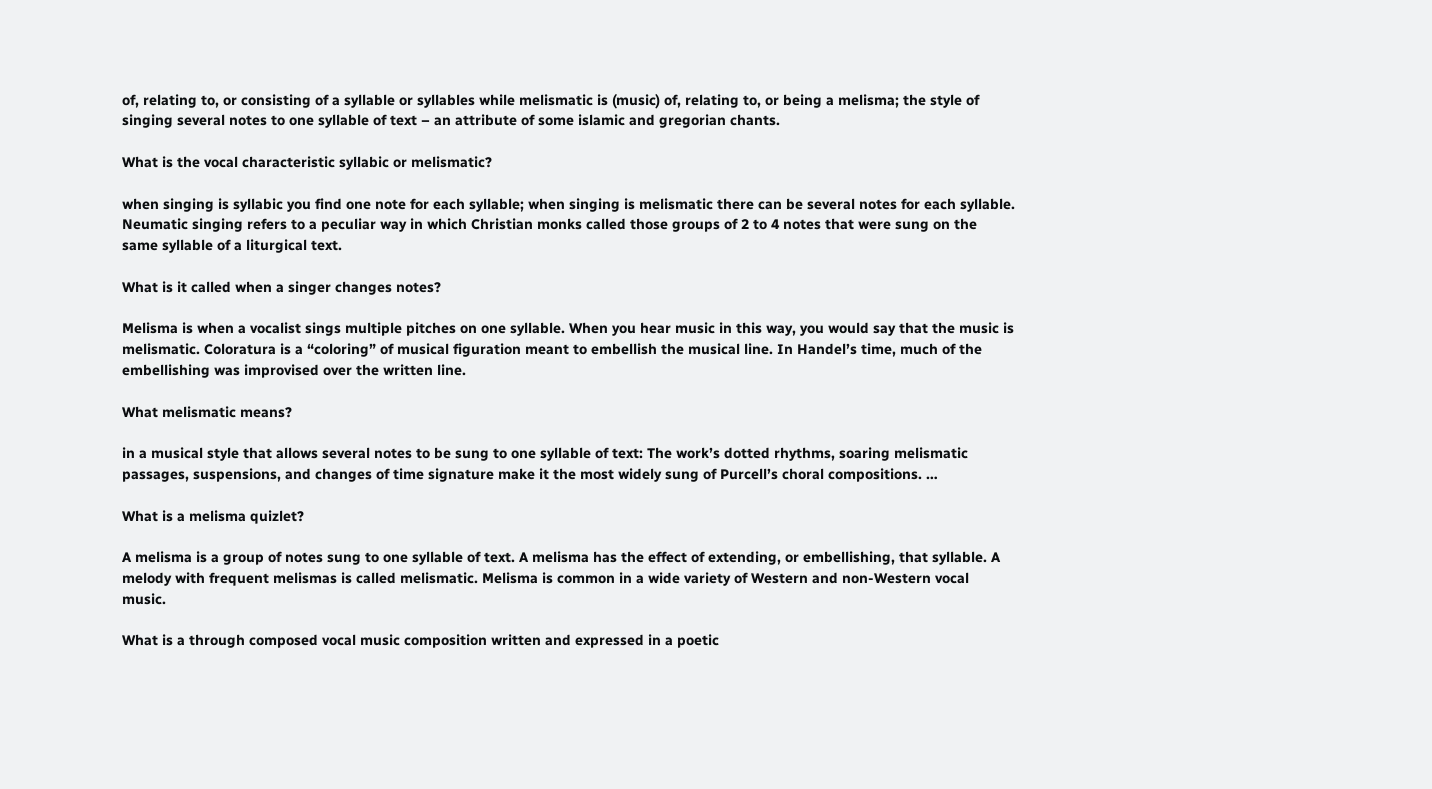of, relating to, or consisting of a syllable or syllables while melismatic is (music) of, relating to, or being a melisma; the style of singing several notes to one syllable of text – an attribute of some islamic and gregorian chants.

What is the vocal characteristic syllabic or melismatic?

when singing is syllabic you find one note for each syllable; when singing is melismatic there can be several notes for each syllable. Neumatic singing refers to a peculiar way in which Christian monks called those groups of 2 to 4 notes that were sung on the same syllable of a liturgical text.

What is it called when a singer changes notes?

Melisma is when a vocalist sings multiple pitches on one syllable. When you hear music in this way, you would say that the music is melismatic. Coloratura is a “coloring” of musical figuration meant to embellish the musical line. In Handel’s time, much of the embellishing was improvised over the written line.

What melismatic means?

in a musical style that allows several notes to be sung to one syllable of text: The work’s dotted rhythms, soaring melismatic passages, suspensions, and changes of time signature make it the most widely sung of Purcell’s choral compositions. …

What is a melisma quizlet?

A melisma is a group of notes sung to one syllable of text. A melisma has the effect of extending, or embellishing, that syllable. A melody with frequent melismas is called melismatic. Melisma is common in a wide variety of Western and non-Western vocal music.

What is a through composed vocal music composition written and expressed in a poetic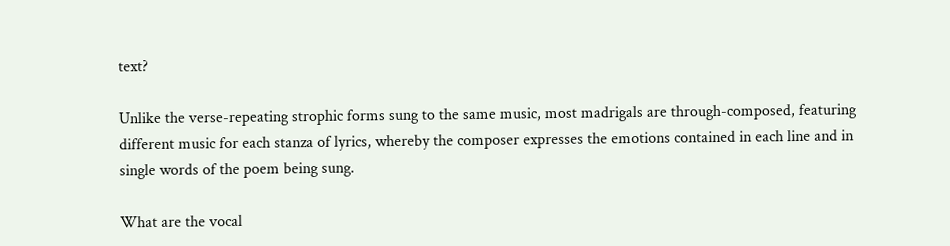text?

Unlike the verse-repeating strophic forms sung to the same music, most madrigals are through-composed, featuring different music for each stanza of lyrics, whereby the composer expresses the emotions contained in each line and in single words of the poem being sung.

What are the vocal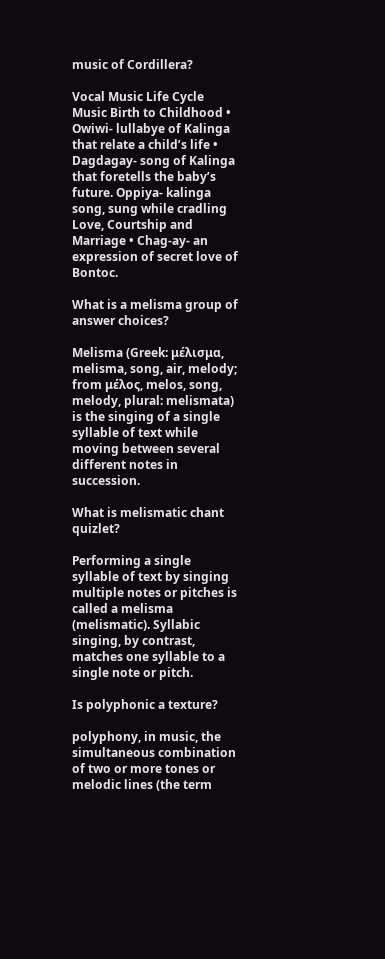music of Cordillera?

Vocal Music Life Cycle Music Birth to Childhood • Owiwi- lullabye of Kalinga that relate a child’s life • Dagdagay- song of Kalinga that foretells the baby’s future. Oppiya- kalinga song, sung while cradling Love, Courtship and Marriage • Chag-ay- an expression of secret love of Bontoc.

What is a melisma group of answer choices?

Melisma (Greek: μέλισμα, melisma, song, air, melody; from μέλος, melos, song, melody, plural: melismata) is the singing of a single syllable of text while moving between several different notes in succession.

What is melismatic chant quizlet?

Performing a single syllable of text by singing multiple notes or pitches is called a melisma (melismatic). Syllabic singing, by contrast, matches one syllable to a single note or pitch.

Is polyphonic a texture?

polyphony, in music, the simultaneous combination of two or more tones or melodic lines (the term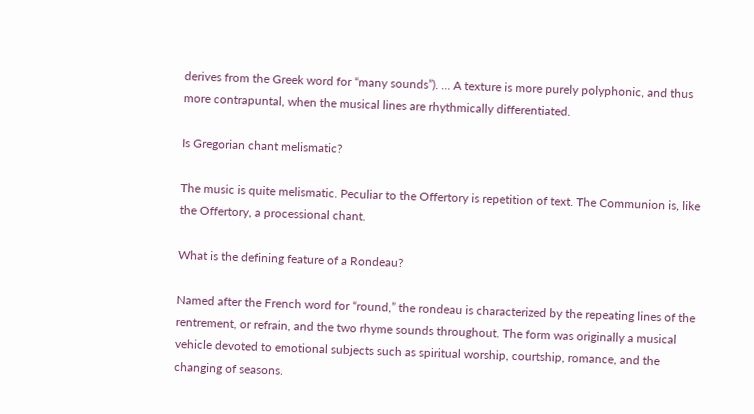derives from the Greek word for “many sounds”). … A texture is more purely polyphonic, and thus more contrapuntal, when the musical lines are rhythmically differentiated.

Is Gregorian chant melismatic?

The music is quite melismatic. Peculiar to the Offertory is repetition of text. The Communion is, like the Offertory, a processional chant.

What is the defining feature of a Rondeau?

Named after the French word for “round,” the rondeau is characterized by the repeating lines of the rentrement, or refrain, and the two rhyme sounds throughout. The form was originally a musical vehicle devoted to emotional subjects such as spiritual worship, courtship, romance, and the changing of seasons.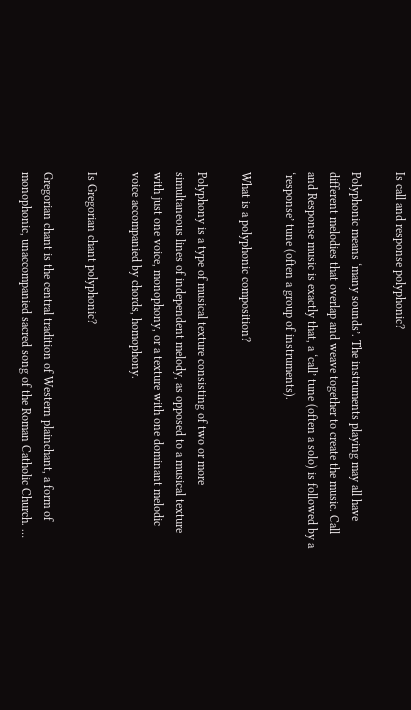Is call and response polyphonic?

Polyphonic means ‘many sounds’. The instruments playing may all have different melodies that overlap and weave together to create the music. Call and Response music is exactly that, a ‘call’ tune (often a solo) is followed by a ‘response’ tune (often a group of instruments).

What is a polyphonic composition?

Polyphony is a type of musical texture consisting of two or more simultaneous lines of independent melody, as opposed to a musical texture with just one voice, monophony, or a texture with one dominant melodic voice accompanied by chords, homophony.

Is Gregorian chant polyphonic?

Gregorian chant is the central tradition of Western plainchant, a form of monophonic, unaccompanied sacred song of the Roman Catholic Church. …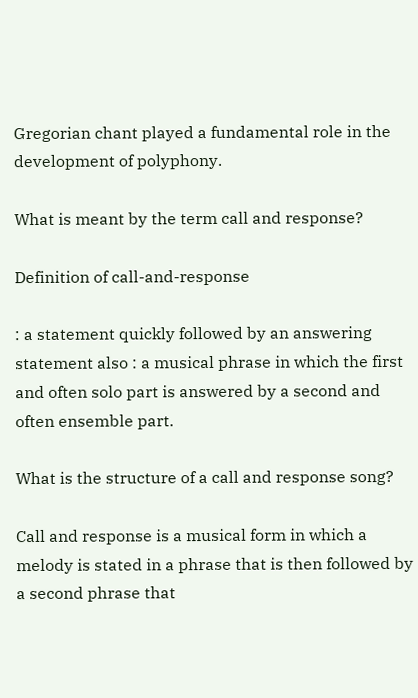Gregorian chant played a fundamental role in the development of polyphony.

What is meant by the term call and response?

Definition of call-and-response

: a statement quickly followed by an answering statement also : a musical phrase in which the first and often solo part is answered by a second and often ensemble part.

What is the structure of a call and response song?

Call and response is a musical form in which a melody is stated in a phrase that is then followed by a second phrase that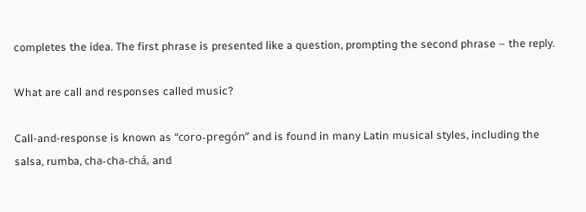completes the idea. The first phrase is presented like a question, prompting the second phrase – the reply.

What are call and responses called music?

Call-and-response is known as “coro-pregón” and is found in many Latin musical styles, including the salsa, rumba, cha-cha-chá, and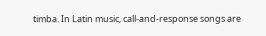timba. In Latin music, call-and-response songs are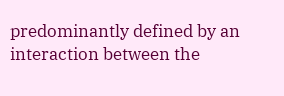predominantly defined by an interaction between the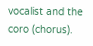vocalist and the coro (chorus).